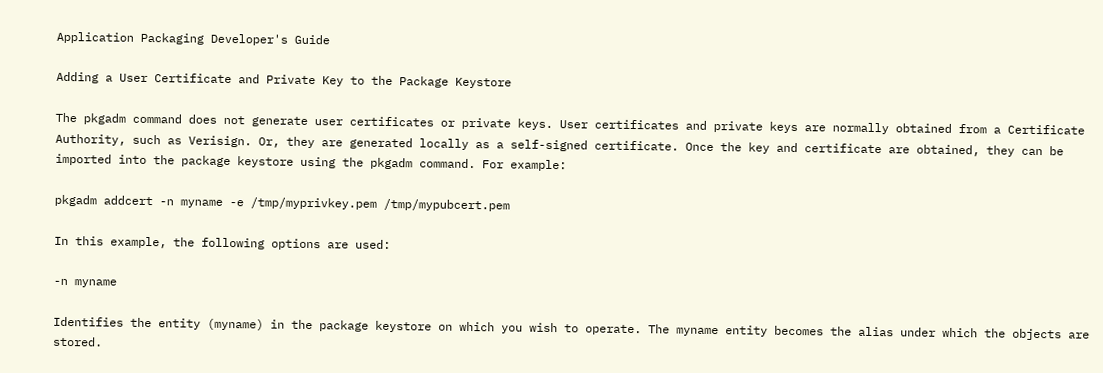Application Packaging Developer's Guide

Adding a User Certificate and Private Key to the Package Keystore

The pkgadm command does not generate user certificates or private keys. User certificates and private keys are normally obtained from a Certificate Authority, such as Verisign. Or, they are generated locally as a self-signed certificate. Once the key and certificate are obtained, they can be imported into the package keystore using the pkgadm command. For example:

pkgadm addcert -n myname -e /tmp/myprivkey.pem /tmp/mypubcert.pem

In this example, the following options are used:

-n myname

Identifies the entity (myname) in the package keystore on which you wish to operate. The myname entity becomes the alias under which the objects are stored.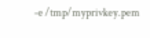-e /tmp/myprivkey.pem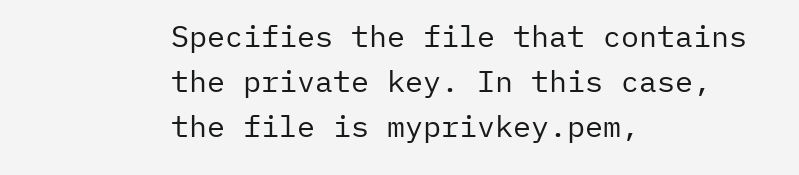Specifies the file that contains the private key. In this case, the file is myprivkey.pem,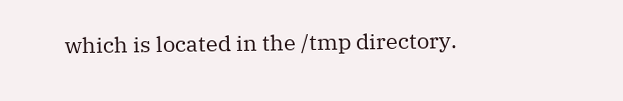which is located in the /tmp directory.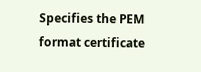Specifies the PEM format certificate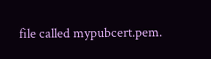file called mypubcert.pem.